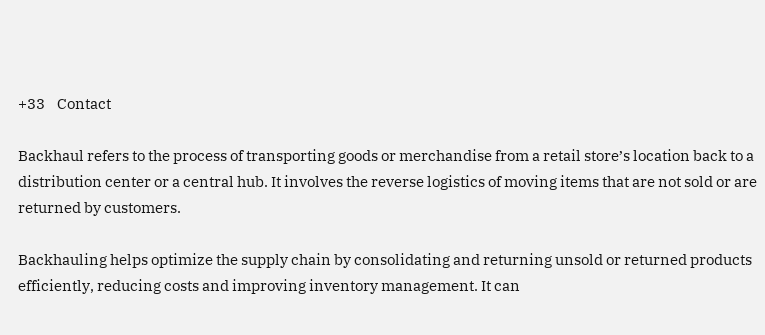+33    Contact

Backhaul refers to the process of transporting goods or merchandise from a retail store’s location back to a distribution center or a central hub. It involves the reverse logistics of moving items that are not sold or are returned by customers.

Backhauling helps optimize the supply chain by consolidating and returning unsold or returned products efficiently, reducing costs and improving inventory management. It can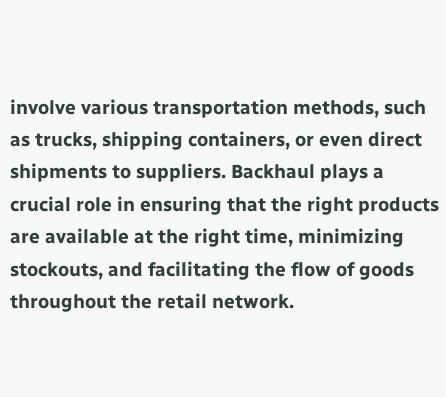involve various transportation methods, such as trucks, shipping containers, or even direct shipments to suppliers. Backhaul plays a crucial role in ensuring that the right products are available at the right time, minimizing stockouts, and facilitating the flow of goods throughout the retail network.